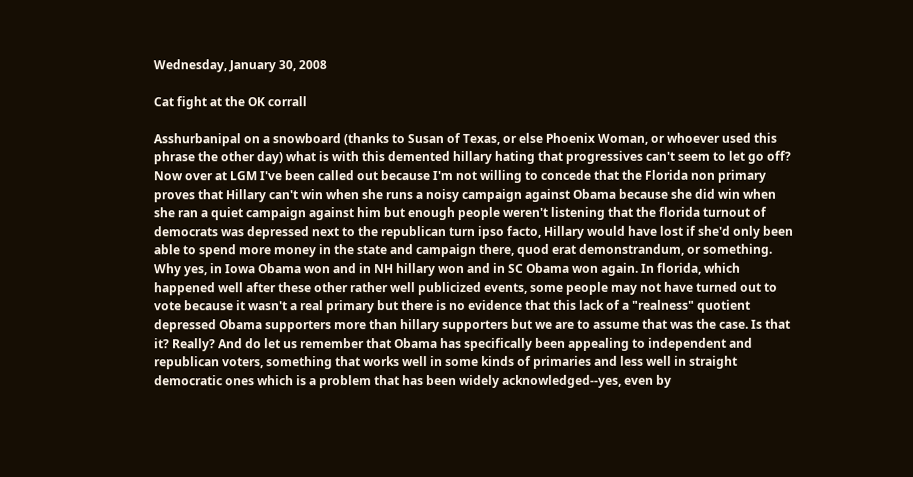Wednesday, January 30, 2008

Cat fight at the OK corrall

Asshurbanipal on a snowboard (thanks to Susan of Texas, or else Phoenix Woman, or whoever used this phrase the other day) what is with this demented hillary hating that progressives can't seem to let go off? Now over at LGM I've been called out because I'm not willing to concede that the Florida non primary proves that Hillary can't win when she runs a noisy campaign against Obama because she did win when she ran a quiet campaign against him but enough people weren't listening that the florida turnout of democrats was depressed next to the republican turn ipso facto, Hillary would have lost if she'd only been able to spend more money in the state and campaign there, quod erat demonstrandum, or something. Why yes, in Iowa Obama won and in NH hillary won and in SC Obama won again. In florida, which happened well after these other rather well publicized events, some people may not have turned out to vote because it wasn't a real primary but there is no evidence that this lack of a "realness" quotient depressed Obama supporters more than hillary supporters but we are to assume that was the case. Is that it? Really? And do let us remember that Obama has specifically been appealing to independent and republican voters, something that works well in some kinds of primaries and less well in straight democratic ones which is a problem that has been widely acknowledged--yes, even by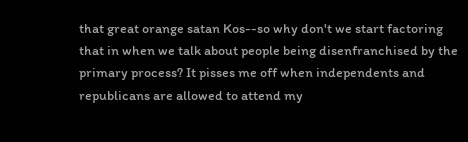that great orange satan Kos--so why don't we start factoring that in when we talk about people being disenfranchised by the primary process? It pisses me off when independents and republicans are allowed to attend my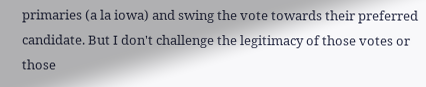primaries (a la iowa) and swing the vote towards their preferred candidate. But I don't challenge the legitimacy of those votes or those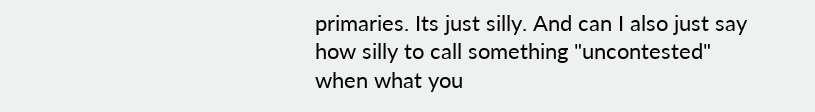primaries. Its just silly. And can I also just say how silly to call something "uncontested" when what you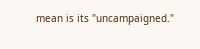mean is its "uncampaigned."